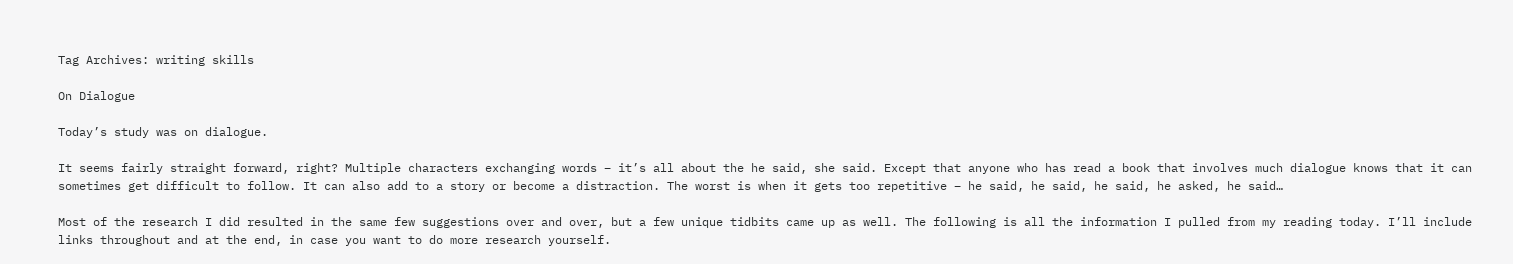Tag Archives: writing skills

On Dialogue

Today’s study was on dialogue.

It seems fairly straight forward, right? Multiple characters exchanging words – it’s all about the he said, she said. Except that anyone who has read a book that involves much dialogue knows that it can sometimes get difficult to follow. It can also add to a story or become a distraction. The worst is when it gets too repetitive – he said, he said, he said, he asked, he said…

Most of the research I did resulted in the same few suggestions over and over, but a few unique tidbits came up as well. The following is all the information I pulled from my reading today. I’ll include links throughout and at the end, in case you want to do more research yourself.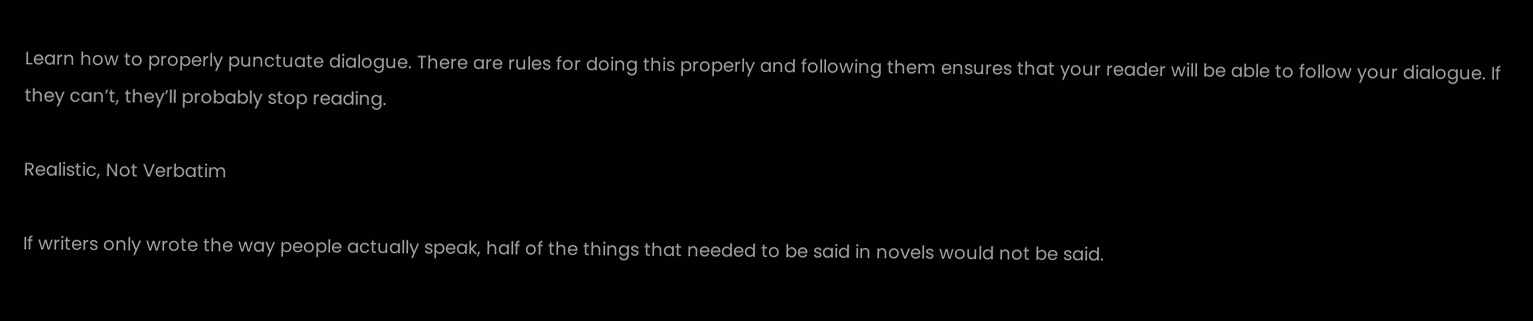Learn how to properly punctuate dialogue. There are rules for doing this properly and following them ensures that your reader will be able to follow your dialogue. If they can’t, they’ll probably stop reading.

Realistic, Not Verbatim

If writers only wrote the way people actually speak, half of the things that needed to be said in novels would not be said.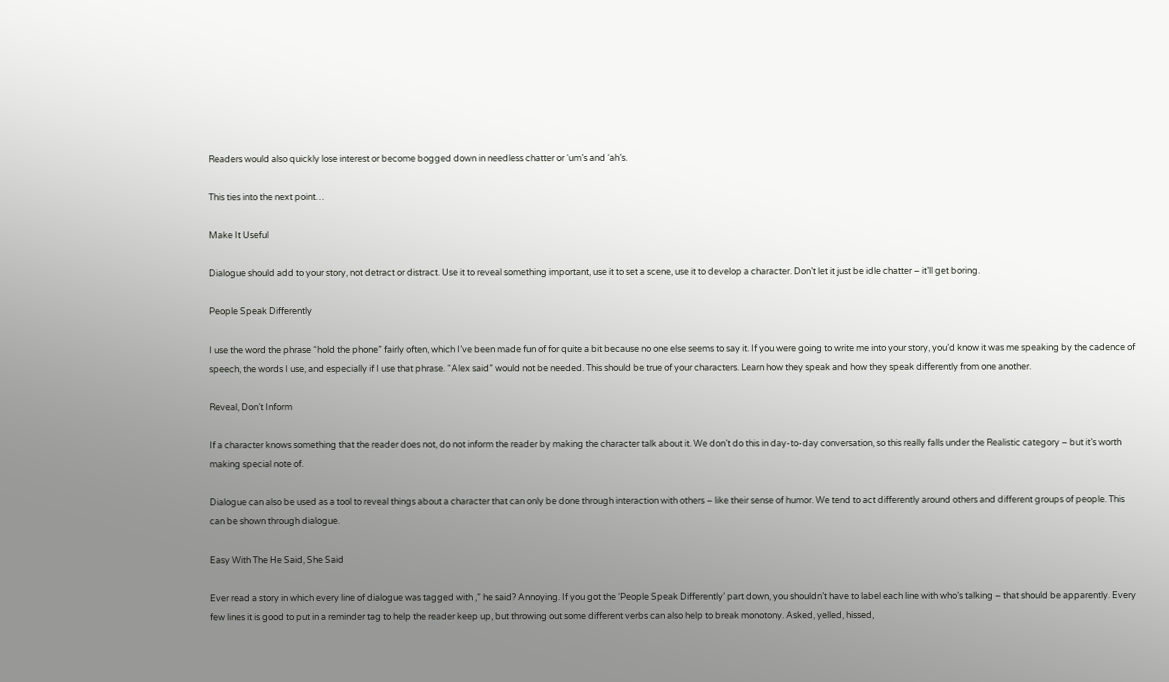Readers would also quickly lose interest or become bogged down in needless chatter or ‘um’s and ‘ah’s.

This ties into the next point…

Make It Useful

Dialogue should add to your story, not detract or distract. Use it to reveal something important, use it to set a scene, use it to develop a character. Don’t let it just be idle chatter – it’ll get boring.

People Speak Differently

I use the word the phrase “hold the phone” fairly often, which I’ve been made fun of for quite a bit because no one else seems to say it. If you were going to write me into your story, you’d know it was me speaking by the cadence of speech, the words I use, and especially if I use that phrase. “Alex said” would not be needed. This should be true of your characters. Learn how they speak and how they speak differently from one another.

Reveal, Don’t Inform

If a character knows something that the reader does not, do not inform the reader by making the character talk about it. We don’t do this in day-to-day conversation, so this really falls under the Realistic category – but it’s worth making special note of.

Dialogue can also be used as a tool to reveal things about a character that can only be done through interaction with others – like their sense of humor. We tend to act differently around others and different groups of people. This can be shown through dialogue.

Easy With The He Said, She Said

Ever read a story in which every line of dialogue was tagged with ,” he said? Annoying. If you got the ‘People Speak Differently’ part down, you shouldn’t have to label each line with who’s talking – that should be apparently. Every few lines it is good to put in a reminder tag to help the reader keep up, but throwing out some different verbs can also help to break monotony. Asked, yelled, hissed,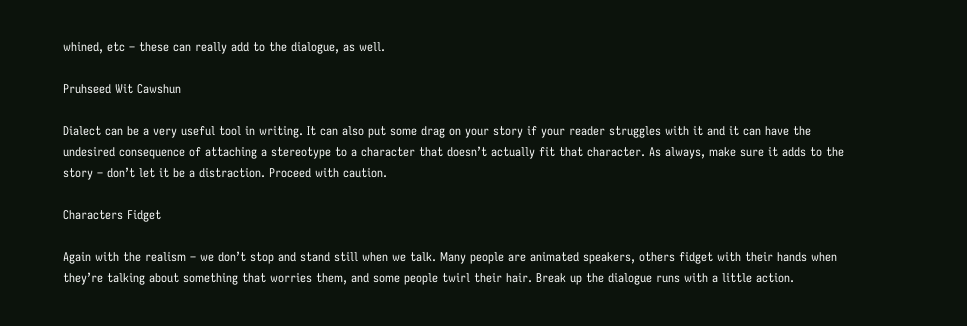whined, etc – these can really add to the dialogue, as well.

Pruhseed Wit Cawshun

Dialect can be a very useful tool in writing. It can also put some drag on your story if your reader struggles with it and it can have the undesired consequence of attaching a stereotype to a character that doesn’t actually fit that character. As always, make sure it adds to the story – don’t let it be a distraction. Proceed with caution.

Characters Fidget

Again with the realism – we don’t stop and stand still when we talk. Many people are animated speakers, others fidget with their hands when they’re talking about something that worries them, and some people twirl their hair. Break up the dialogue runs with a little action.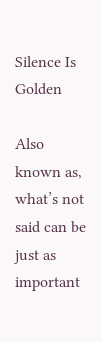Silence Is Golden

Also known as, what’s not said can be just as important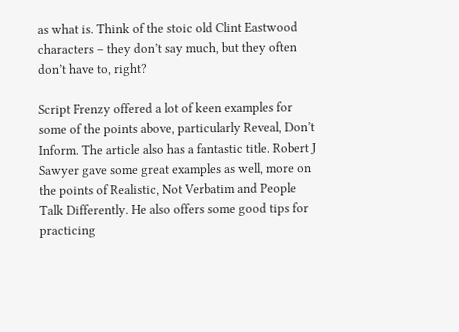as what is. Think of the stoic old Clint Eastwood characters – they don’t say much, but they often don’t have to, right?

Script Frenzy offered a lot of keen examples for some of the points above, particularly Reveal, Don’t Inform. The article also has a fantastic title. Robert J Sawyer gave some great examples as well, more on the points of Realistic, Not Verbatim and People Talk Differently. He also offers some good tips for practicing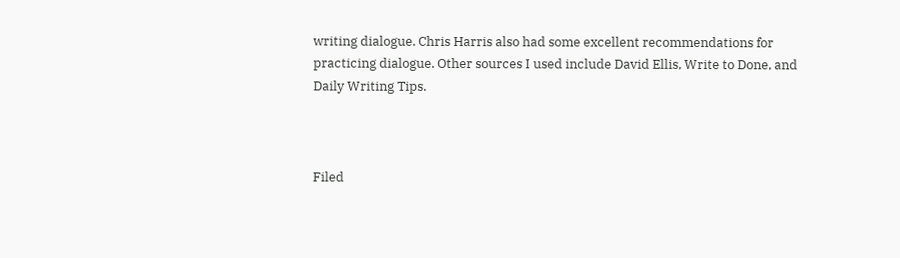writing dialogue. Chris Harris also had some excellent recommendations for practicing dialogue. Other sources I used include David Ellis, Write to Done, and Daily Writing Tips.



Filed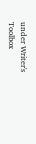under Writer's Toolbox